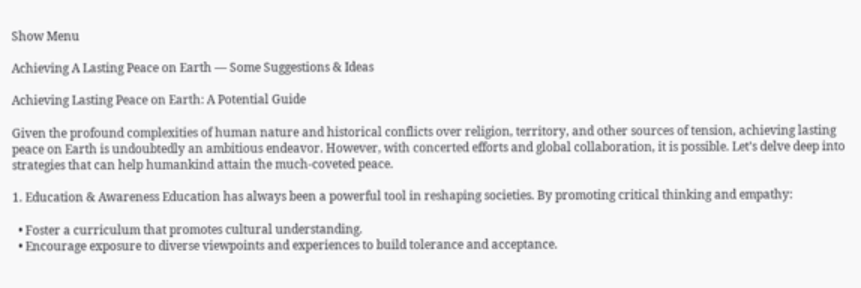Show Menu

Achieving A Lasting Peace on Earth — Some Suggestions & Ideas

Achieving Lasting Peace on Earth: A Potential Guide

Given the profound complexities of human nature and historical conflicts over religion, territory, and other sources of tension, achieving lasting peace on Earth is undoubtedly an ambitious endeavor. However, with concerted efforts and global collaboration, it is possible. Let’s delve deep into strategies that can help humankind attain the much-coveted peace.

1. Education & Awareness Education has always been a powerful tool in reshaping societies. By promoting critical thinking and empathy:

  • Foster a curriculum that promotes cultural understanding.
  • Encourage exposure to diverse viewpoints and experiences to build tolerance and acceptance.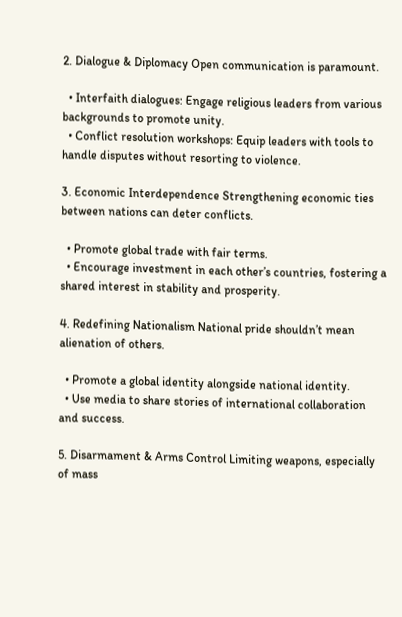2. Dialogue & Diplomacy Open communication is paramount.

  • Interfaith dialogues: Engage religious leaders from various backgrounds to promote unity.
  • Conflict resolution workshops: Equip leaders with tools to handle disputes without resorting to violence.

3. Economic Interdependence Strengthening economic ties between nations can deter conflicts.

  • Promote global trade with fair terms.
  • Encourage investment in each other’s countries, fostering a shared interest in stability and prosperity.

4. Redefining Nationalism National pride shouldn’t mean alienation of others.

  • Promote a global identity alongside national identity.
  • Use media to share stories of international collaboration and success.

5. Disarmament & Arms Control Limiting weapons, especially of mass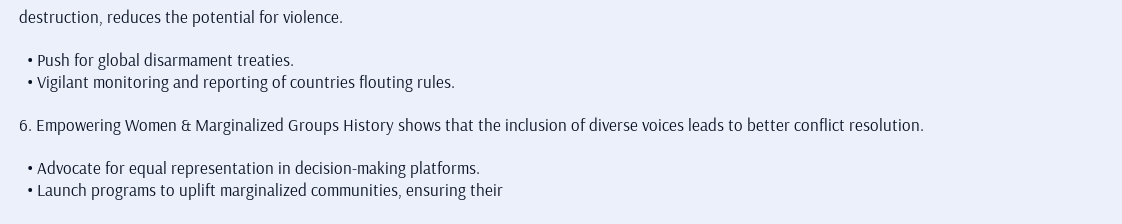destruction, reduces the potential for violence.

  • Push for global disarmament treaties.
  • Vigilant monitoring and reporting of countries flouting rules.

6. Empowering Women & Marginalized Groups History shows that the inclusion of diverse voices leads to better conflict resolution.

  • Advocate for equal representation in decision-making platforms.
  • Launch programs to uplift marginalized communities, ensuring their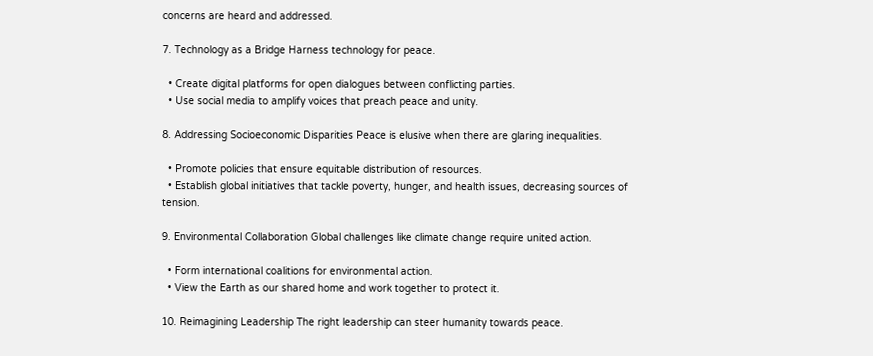concerns are heard and addressed.

7. Technology as a Bridge Harness technology for peace.

  • Create digital platforms for open dialogues between conflicting parties.
  • Use social media to amplify voices that preach peace and unity.

8. Addressing Socioeconomic Disparities Peace is elusive when there are glaring inequalities.

  • Promote policies that ensure equitable distribution of resources.
  • Establish global initiatives that tackle poverty, hunger, and health issues, decreasing sources of tension.

9. Environmental Collaboration Global challenges like climate change require united action.

  • Form international coalitions for environmental action.
  • View the Earth as our shared home and work together to protect it.

10. Reimagining Leadership The right leadership can steer humanity towards peace.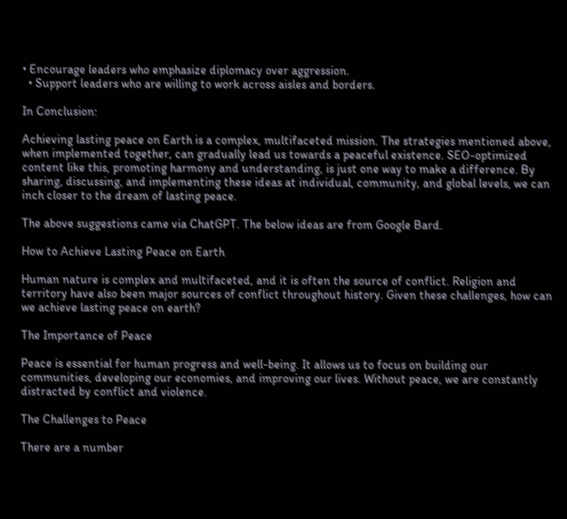• Encourage leaders who emphasize diplomacy over aggression.
  • Support leaders who are willing to work across aisles and borders.

In Conclusion:

Achieving lasting peace on Earth is a complex, multifaceted mission. The strategies mentioned above, when implemented together, can gradually lead us towards a peaceful existence. SEO-optimized content like this, promoting harmony and understanding, is just one way to make a difference. By sharing, discussing, and implementing these ideas at individual, community, and global levels, we can inch closer to the dream of lasting peace.

The above suggestions came via ChatGPT. The below ideas are from Google Bard.

How to Achieve Lasting Peace on Earth

Human nature is complex and multifaceted, and it is often the source of conflict. Religion and territory have also been major sources of conflict throughout history. Given these challenges, how can we achieve lasting peace on earth?

The Importance of Peace

Peace is essential for human progress and well-being. It allows us to focus on building our communities, developing our economies, and improving our lives. Without peace, we are constantly distracted by conflict and violence.

The Challenges to Peace

There are a number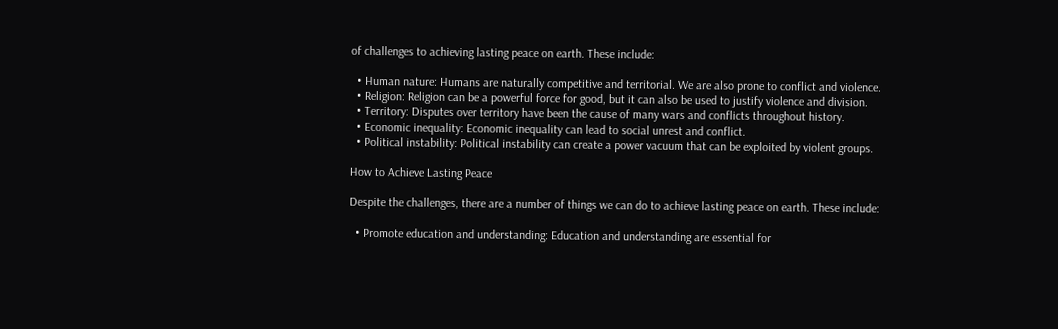of challenges to achieving lasting peace on earth. These include:

  • Human nature: Humans are naturally competitive and territorial. We are also prone to conflict and violence.
  • Religion: Religion can be a powerful force for good, but it can also be used to justify violence and division.
  • Territory: Disputes over territory have been the cause of many wars and conflicts throughout history.
  • Economic inequality: Economic inequality can lead to social unrest and conflict.
  • Political instability: Political instability can create a power vacuum that can be exploited by violent groups.

How to Achieve Lasting Peace

Despite the challenges, there are a number of things we can do to achieve lasting peace on earth. These include:

  • Promote education and understanding: Education and understanding are essential for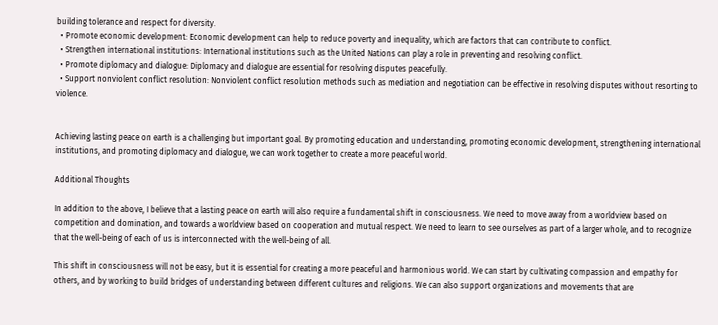building tolerance and respect for diversity.
  • Promote economic development: Economic development can help to reduce poverty and inequality, which are factors that can contribute to conflict.
  • Strengthen international institutions: International institutions such as the United Nations can play a role in preventing and resolving conflict.
  • Promote diplomacy and dialogue: Diplomacy and dialogue are essential for resolving disputes peacefully.
  • Support nonviolent conflict resolution: Nonviolent conflict resolution methods such as mediation and negotiation can be effective in resolving disputes without resorting to violence.


Achieving lasting peace on earth is a challenging but important goal. By promoting education and understanding, promoting economic development, strengthening international institutions, and promoting diplomacy and dialogue, we can work together to create a more peaceful world.

Additional Thoughts

In addition to the above, I believe that a lasting peace on earth will also require a fundamental shift in consciousness. We need to move away from a worldview based on competition and domination, and towards a worldview based on cooperation and mutual respect. We need to learn to see ourselves as part of a larger whole, and to recognize that the well-being of each of us is interconnected with the well-being of all.

This shift in consciousness will not be easy, but it is essential for creating a more peaceful and harmonious world. We can start by cultivating compassion and empathy for others, and by working to build bridges of understanding between different cultures and religions. We can also support organizations and movements that are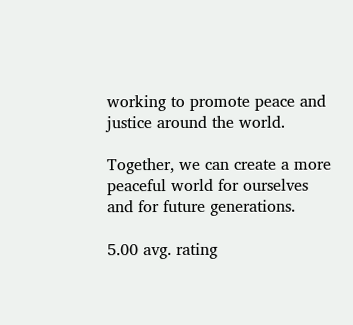working to promote peace and justice around the world.

Together, we can create a more peaceful world for ourselves and for future generations.

5.00 avg. rating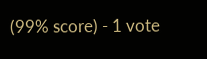(99% score) - 1 vote